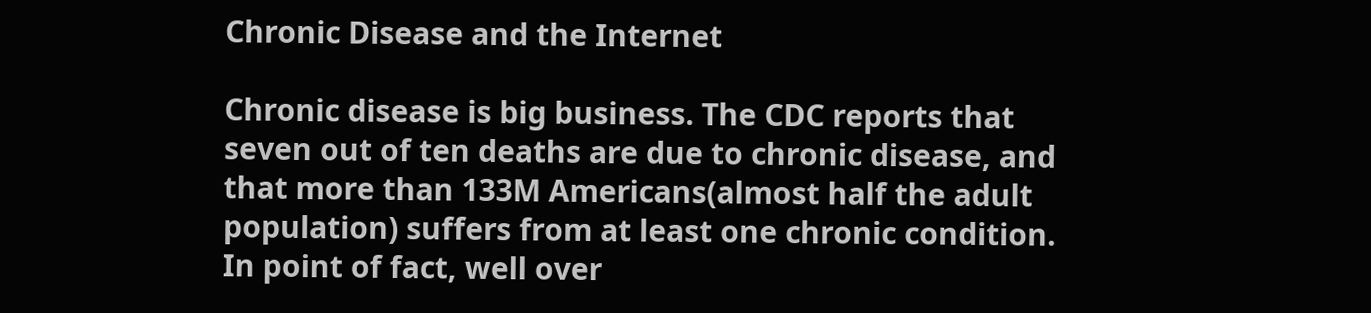Chronic Disease and the Internet

Chronic disease is big business. The CDC reports that seven out of ten deaths are due to chronic disease, and that more than 133M Americans(almost half the adult population) suffers from at least one chronic condition. In point of fact, well over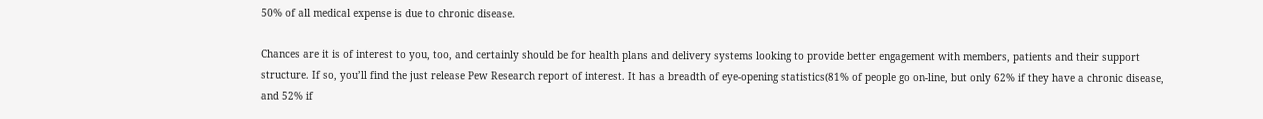50% of all medical expense is due to chronic disease.

Chances are it is of interest to you, too, and certainly should be for health plans and delivery systems looking to provide better engagement with members, patients and their support structure. If so, you’ll find the just release Pew Research report of interest. It has a breadth of eye-opening statistics(81% of people go on-line, but only 62% if they have a chronic disease, and 52% if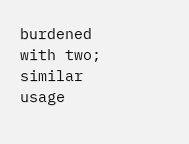burdened with two; similar usage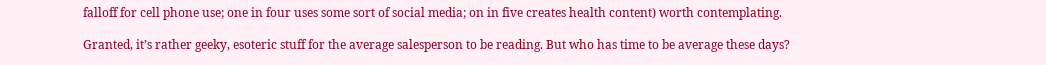falloff for cell phone use; one in four uses some sort of social media; on in five creates health content) worth contemplating.

Granted, it’s rather geeky, esoteric stuff for the average salesperson to be reading. But who has time to be average these days?